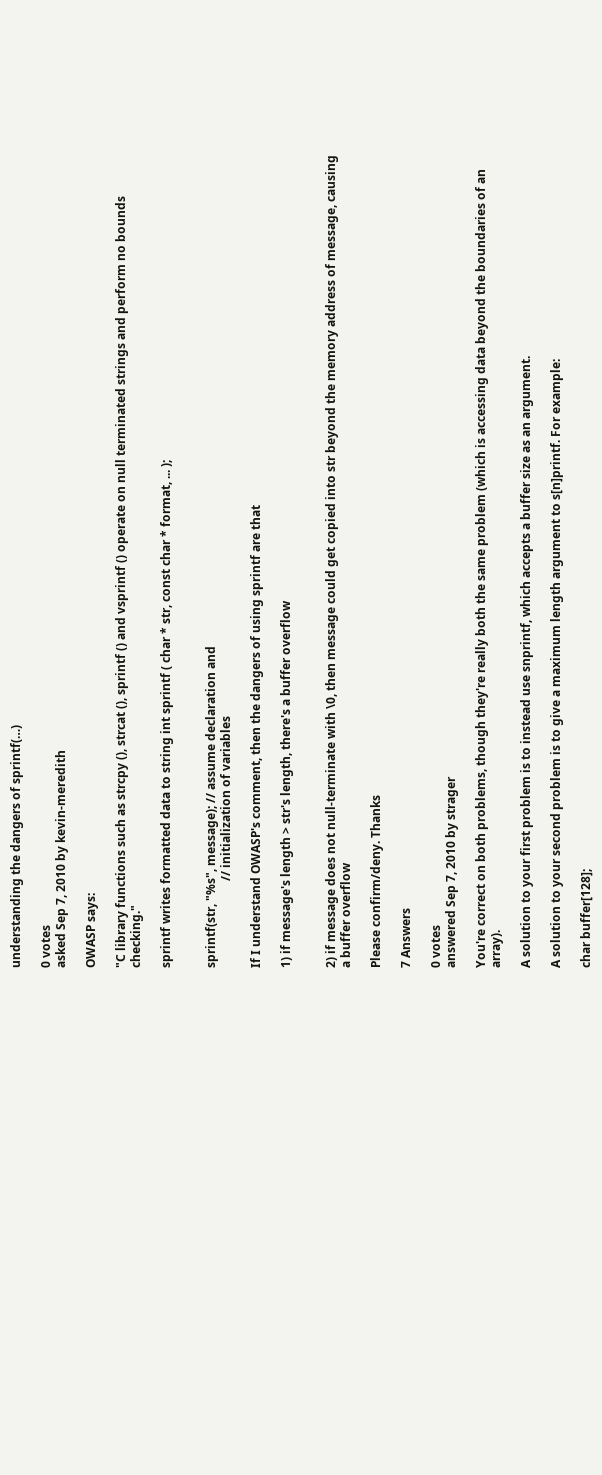understanding the dangers of sprintf(…)

0 votes
asked Sep 7, 2010 by kevin-meredith

OWASP says:

"C library functions such as strcpy (), strcat (), sprintf () and vsprintf () operate on null terminated strings and perform no bounds checking."

sprintf writes formatted data to string int sprintf ( char * str, const char * format, ... );


sprintf(str, "%s", message); // assume declaration and
                             // initialization of variables

If I understand OWASP's comment, then the dangers of using sprintf are that

1) if message's length > str's length, there's a buffer overflow


2) if message does not null-terminate with \0, then message could get copied into str beyond the memory address of message, causing a buffer overflow

Please confirm/deny. Thanks

7 Answers

0 votes
answered Sep 7, 2010 by strager

You're correct on both problems, though they're really both the same problem (which is accessing data beyond the boundaries of an array).

A solution to your first problem is to instead use snprintf, which accepts a buffer size as an argument.

A solution to your second problem is to give a maximum length argument to s[n]printf. For example:

char buffer[128];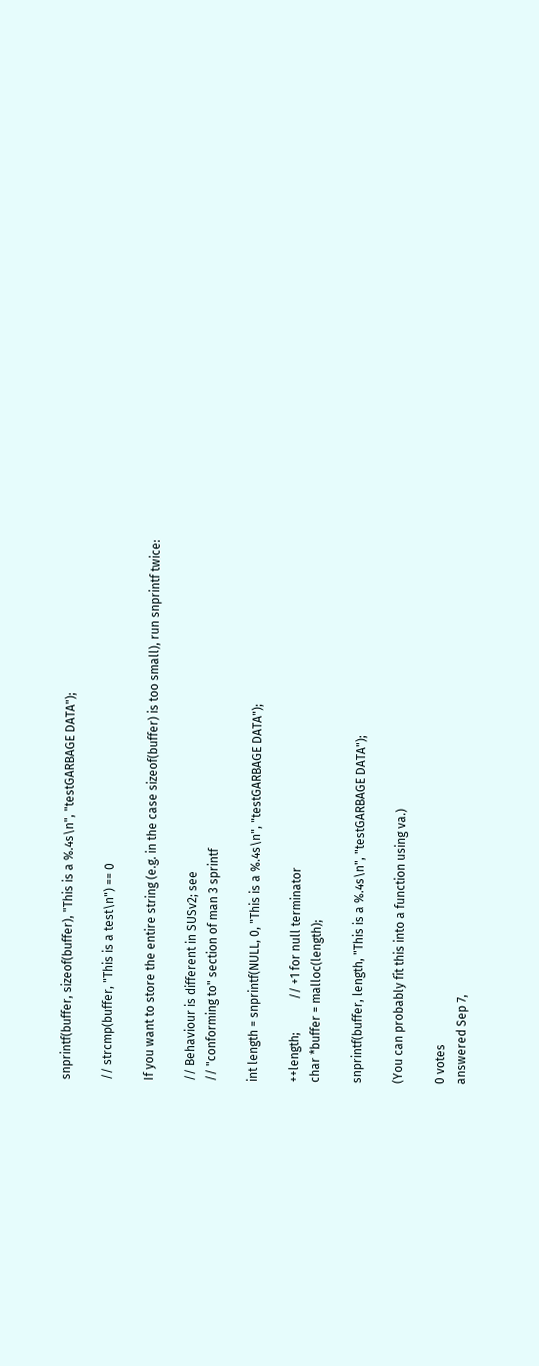snprintf(buffer, sizeof(buffer), "This is a %.4s\n", "testGARBAGE DATA");

// strcmp(buffer, "This is a test\n") == 0

If you want to store the entire string (e.g. in the case sizeof(buffer) is too small), run snprintf twice:

// Behaviour is different in SUSv2; see
// "conforming to" section of man 3 sprintf

int length = snprintf(NULL, 0, "This is a %.4s\n", "testGARBAGE DATA");

++length;           // +1 for null terminator
char *buffer = malloc(length);

snprintf(buffer, length, "This is a %.4s\n", "testGARBAGE DATA");

(You can probably fit this into a function using va.)

0 votes
answered Sep 7,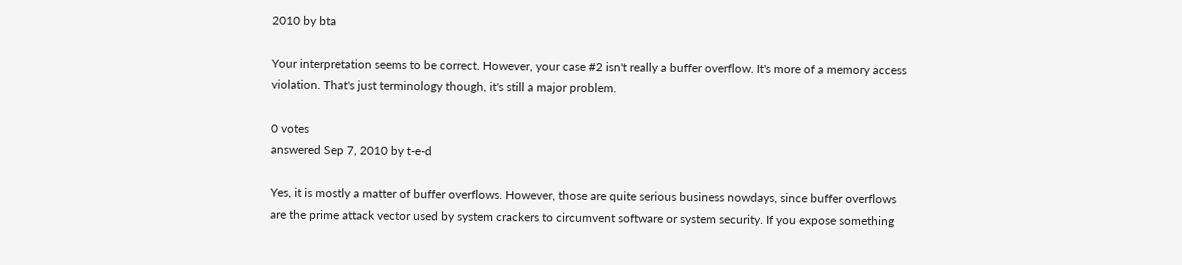2010 by bta

Your interpretation seems to be correct. However, your case #2 isn't really a buffer overflow. It's more of a memory access violation. That's just terminology though, it's still a major problem.

0 votes
answered Sep 7, 2010 by t-e-d

Yes, it is mostly a matter of buffer overflows. However, those are quite serious business nowdays, since buffer overflows are the prime attack vector used by system crackers to circumvent software or system security. If you expose something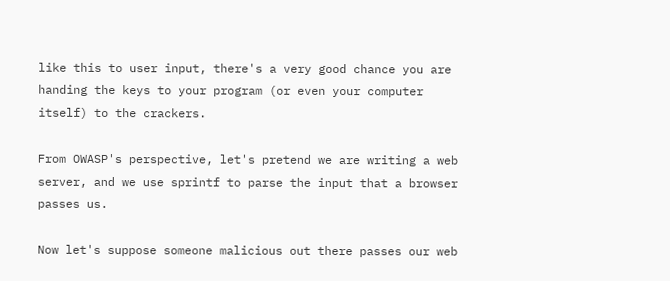like this to user input, there's a very good chance you are handing the keys to your program (or even your computer itself) to the crackers.

From OWASP's perspective, let's pretend we are writing a web server, and we use sprintf to parse the input that a browser passes us.

Now let's suppose someone malicious out there passes our web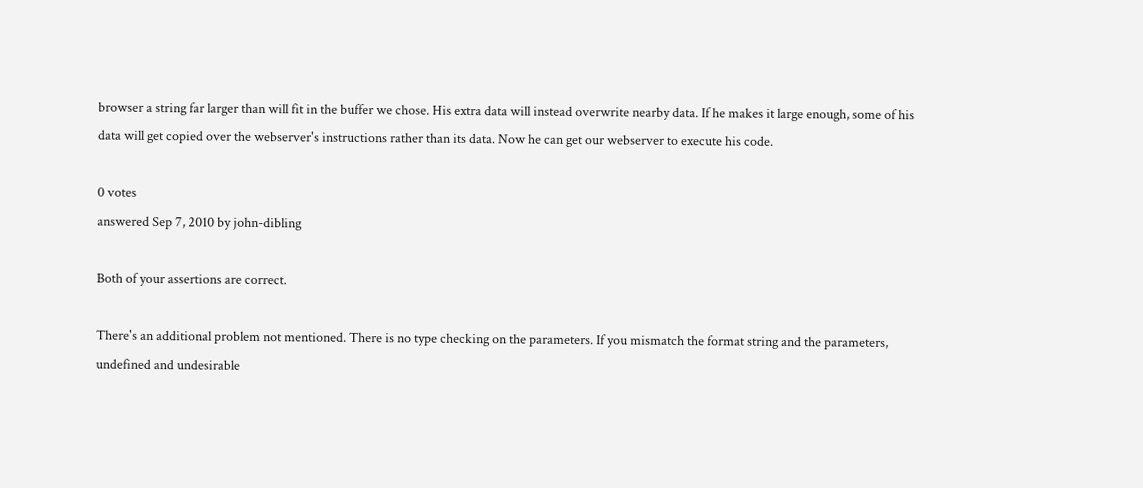browser a string far larger than will fit in the buffer we chose. His extra data will instead overwrite nearby data. If he makes it large enough, some of his data will get copied over the webserver's instructions rather than its data. Now he can get our webserver to execute his code.

0 votes
answered Sep 7, 2010 by john-dibling

Both of your assertions are correct.

There's an additional problem not mentioned. There is no type checking on the parameters. If you mismatch the format string and the parameters, undefined and undesirable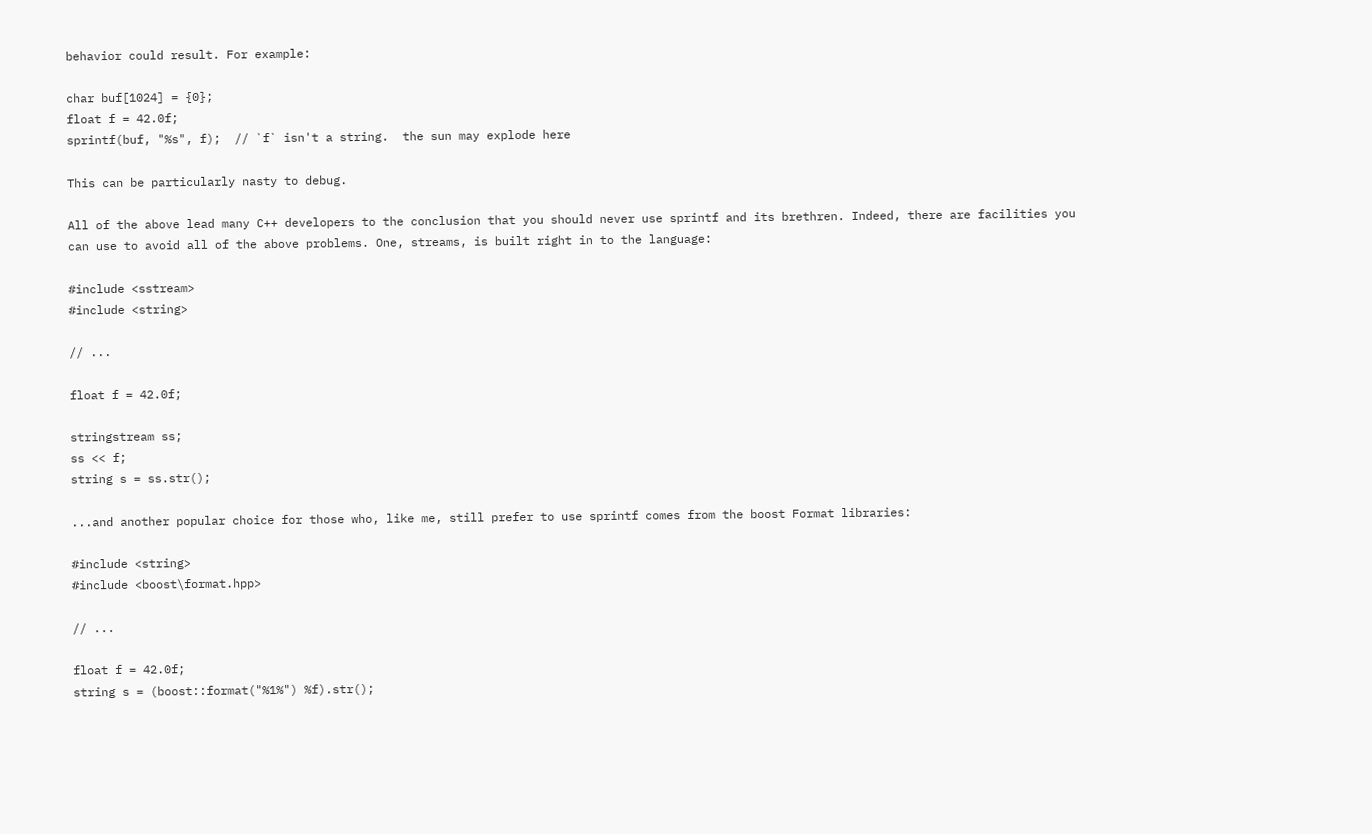behavior could result. For example:

char buf[1024] = {0};
float f = 42.0f;
sprintf(buf, "%s", f);  // `f` isn't a string.  the sun may explode here

This can be particularly nasty to debug.

All of the above lead many C++ developers to the conclusion that you should never use sprintf and its brethren. Indeed, there are facilities you can use to avoid all of the above problems. One, streams, is built right in to the language:

#include <sstream>
#include <string>

// ...

float f = 42.0f;

stringstream ss;
ss << f;
string s = ss.str();

...and another popular choice for those who, like me, still prefer to use sprintf comes from the boost Format libraries:

#include <string>
#include <boost\format.hpp>

// ...

float f = 42.0f;
string s = (boost::format("%1%") %f).str();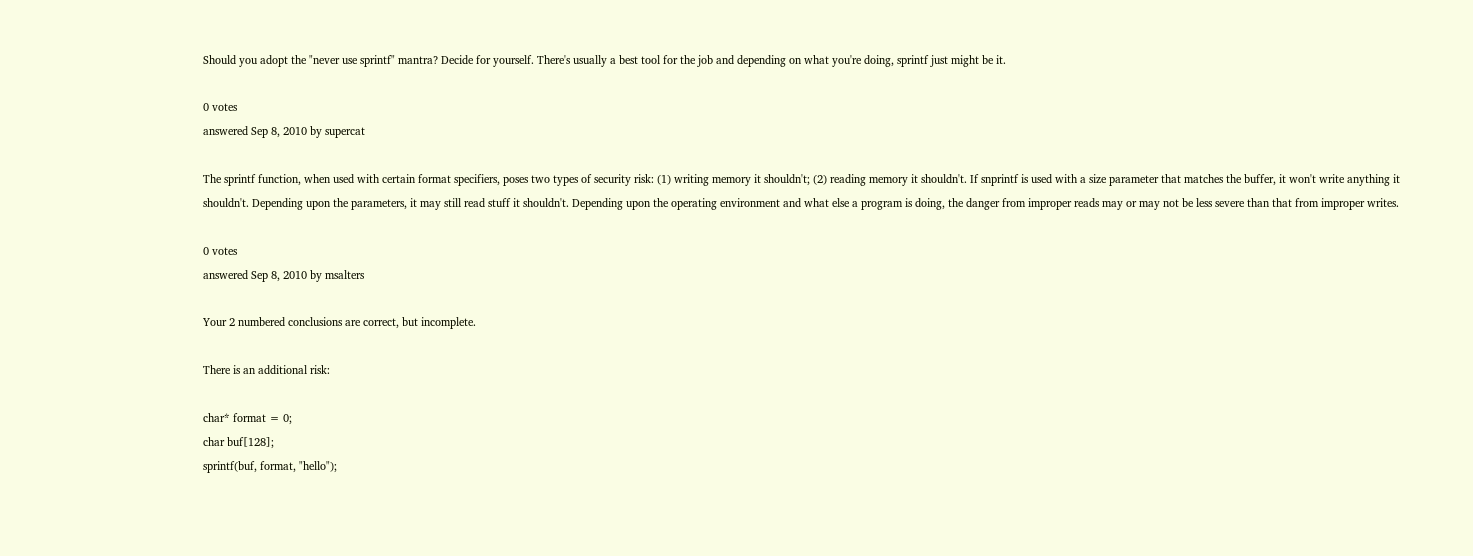Should you adopt the "never use sprintf" mantra? Decide for yourself. There's usually a best tool for the job and depending on what you're doing, sprintf just might be it.

0 votes
answered Sep 8, 2010 by supercat

The sprintf function, when used with certain format specifiers, poses two types of security risk: (1) writing memory it shouldn't; (2) reading memory it shouldn't. If snprintf is used with a size parameter that matches the buffer, it won't write anything it shouldn't. Depending upon the parameters, it may still read stuff it shouldn't. Depending upon the operating environment and what else a program is doing, the danger from improper reads may or may not be less severe than that from improper writes.

0 votes
answered Sep 8, 2010 by msalters

Your 2 numbered conclusions are correct, but incomplete.

There is an additional risk:

char* format = 0;
char buf[128];
sprintf(buf, format, "hello");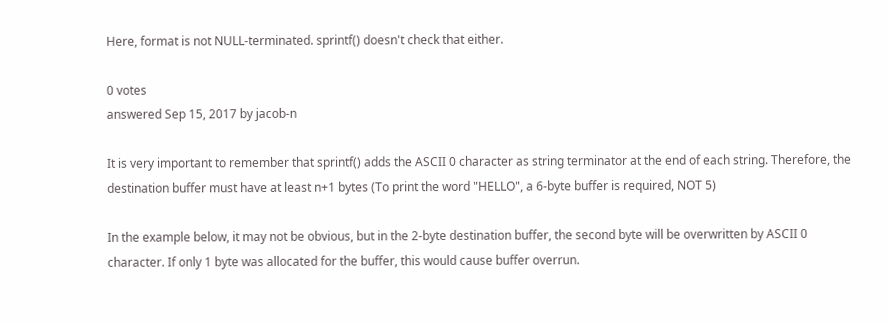Here, format is not NULL-terminated. sprintf() doesn't check that either.

0 votes
answered Sep 15, 2017 by jacob-n

It is very important to remember that sprintf() adds the ASCII 0 character as string terminator at the end of each string. Therefore, the destination buffer must have at least n+1 bytes (To print the word "HELLO", a 6-byte buffer is required, NOT 5)

In the example below, it may not be obvious, but in the 2-byte destination buffer, the second byte will be overwritten by ASCII 0 character. If only 1 byte was allocated for the buffer, this would cause buffer overrun.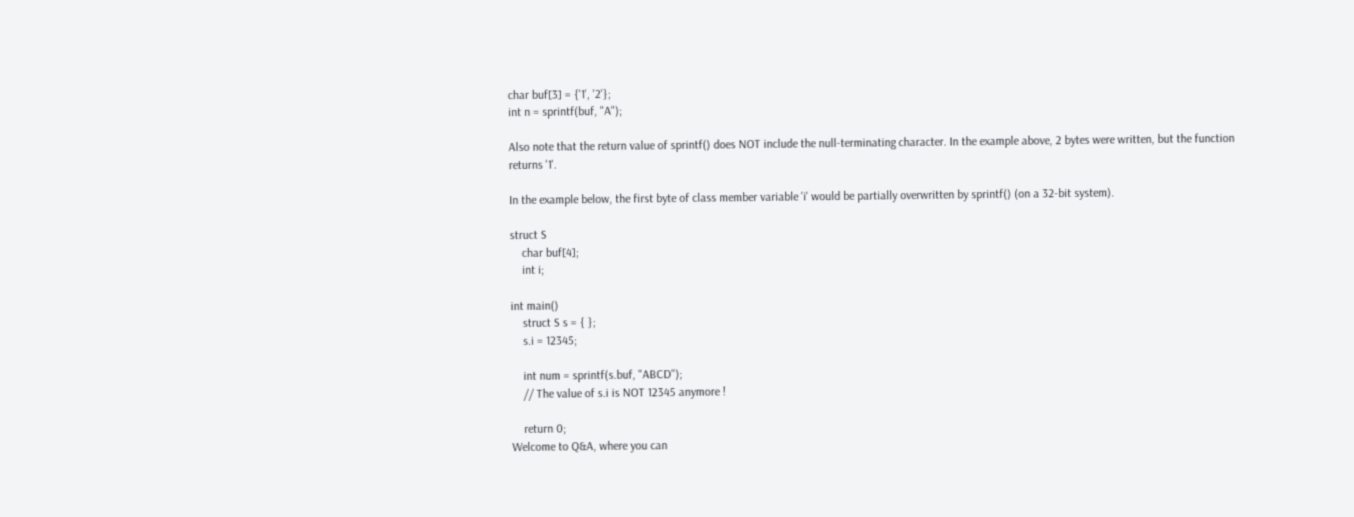char buf[3] = {'1', '2'};
int n = sprintf(buf, "A");

Also note that the return value of sprintf() does NOT include the null-terminating character. In the example above, 2 bytes were written, but the function returns '1'.

In the example below, the first byte of class member variable 'i' would be partially overwritten by sprintf() (on a 32-bit system).

struct S
    char buf[4];
    int i;

int main()
    struct S s = { };
    s.i = 12345;

    int num = sprintf(s.buf, "ABCD");
    // The value of s.i is NOT 12345 anymore !

    return 0;
Welcome to Q&A, where you can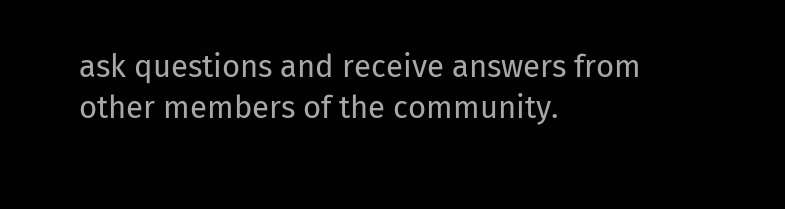ask questions and receive answers from other members of the community.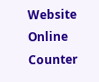Website Online Counter